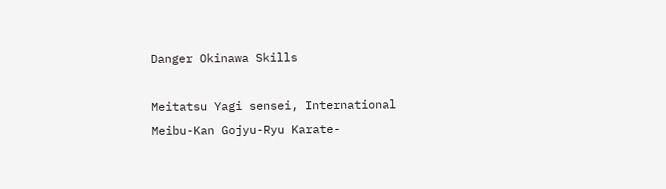Danger Okinawa Skills

Meitatsu Yagi sensei, International Meibu-Kan Gojyu-Ryu Karate-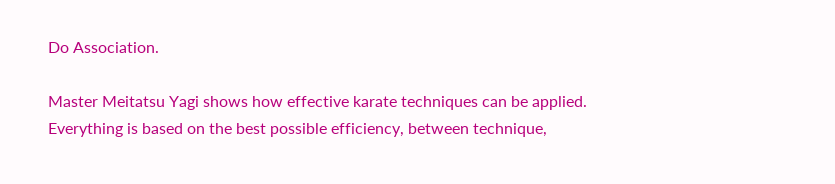Do Association.

Master Meitatsu Yagi shows how effective karate techniques can be applied. Everything is based on the best possible efficiency, between technique,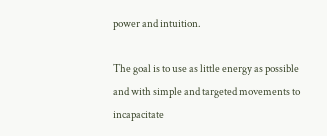power and intuition.

The goal is to use as little energy as possible and with simple and targeted movements to incapacitate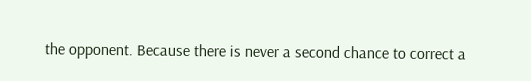the opponent. Because there is never a second chance to correct a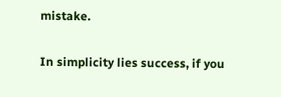mistake.

In simplicity lies success, if you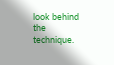look behind the technique.